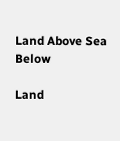Land Above Sea Below

Land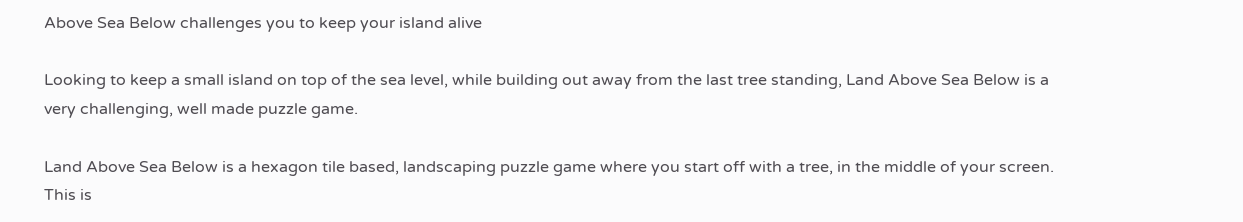Above Sea Below challenges you to keep your island alive

Looking to keep a small island on top of the sea level, while building out away from the last tree standing, Land Above Sea Below is a very challenging, well made puzzle game.

Land Above Sea Below is a hexagon tile based, landscaping puzzle game where you start off with a tree, in the middle of your screen. This is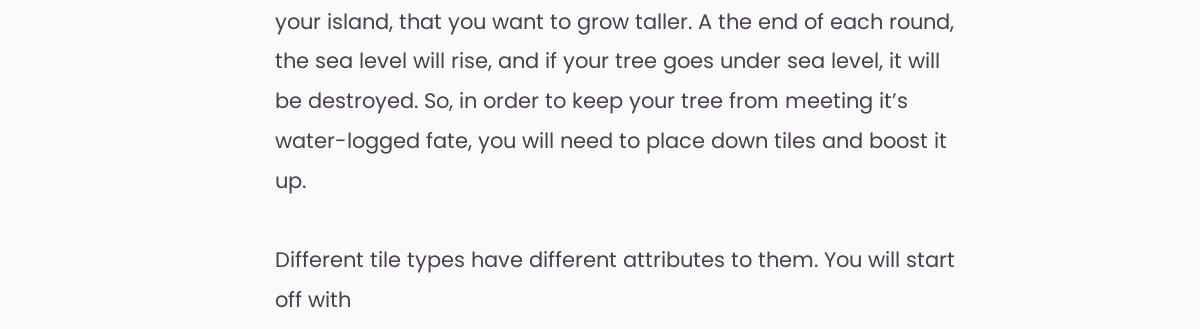your island, that you want to grow taller. A the end of each round, the sea level will rise, and if your tree goes under sea level, it will be destroyed. So, in order to keep your tree from meeting it’s water-logged fate, you will need to place down tiles and boost it up.

Different tile types have different attributes to them. You will start off with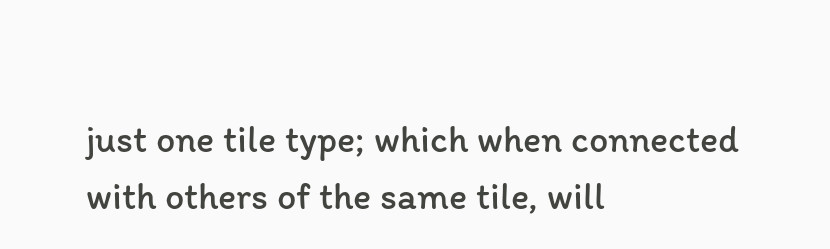just one tile type; which when connected with others of the same tile, will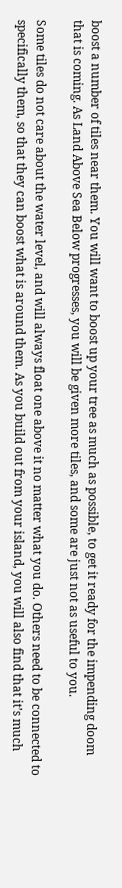boost a number of tiles near them. You will want to boost up your tree as much as possible, to get it ready for the impending doom that is coming. As Land Above Sea Below progresses, you will be given more tiles, and some are just not as useful to you.

Some tiles do not care about the water level, and will always float one above it no matter what you do. Others need to be connected to specifically them, so that they can boost what is around them. As you build out from your island, you will also find that it’s much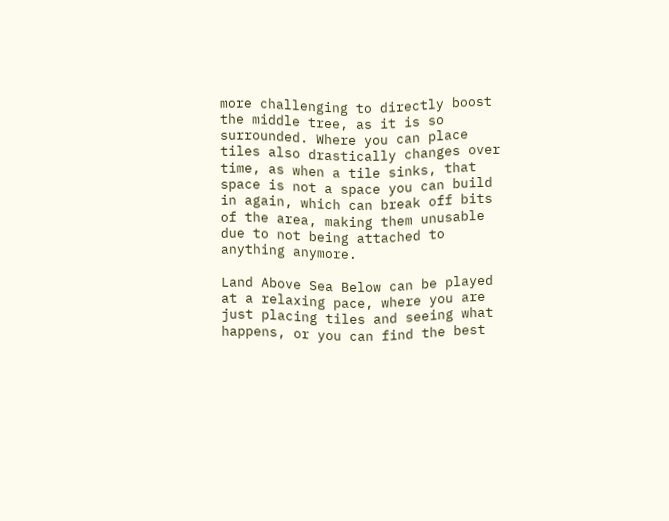more challenging to directly boost the middle tree, as it is so surrounded. Where you can place tiles also drastically changes over time, as when a tile sinks, that space is not a space you can build in again, which can break off bits of the area, making them unusable due to not being attached to anything anymore.

Land Above Sea Below can be played at a relaxing pace, where you are just placing tiles and seeing what happens, or you can find the best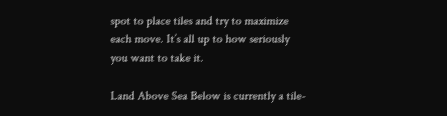spot to place tiles and try to maximize each move. It’s all up to how seriously you want to take it.

Land Above Sea Below is currently a tile-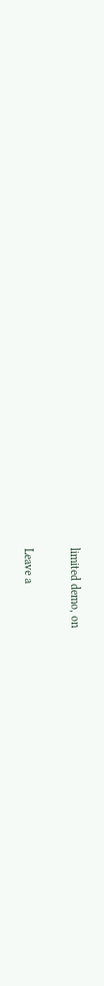limited demo, on

Leave a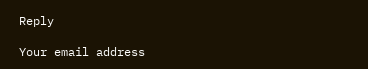Reply

Your email address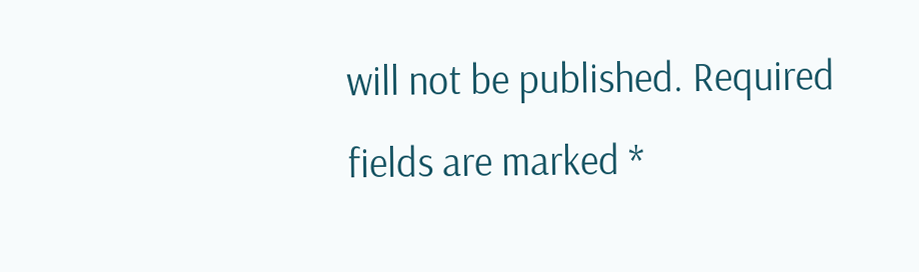will not be published. Required fields are marked *